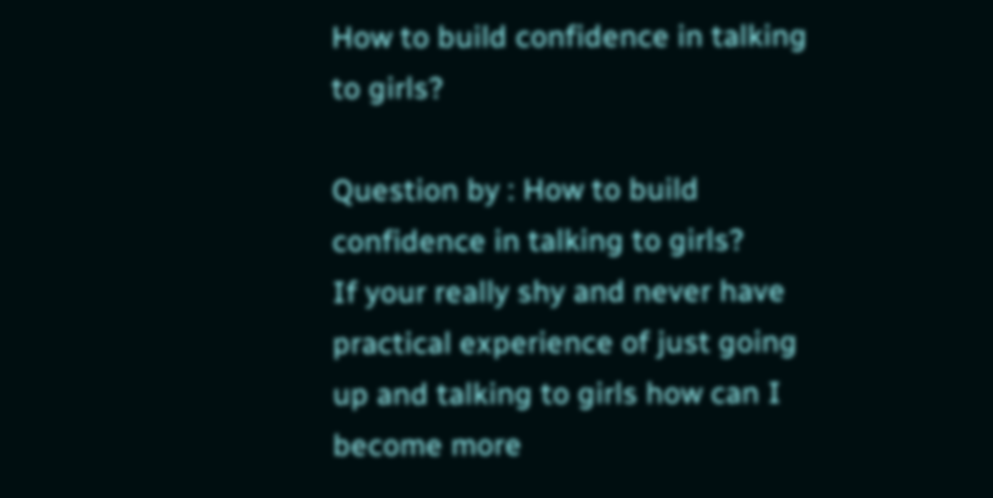How to build confidence in talking to girls?

Question by : How to build confidence in talking to girls?
If your really shy and never have practical experience of just going up and talking to girls how can I become more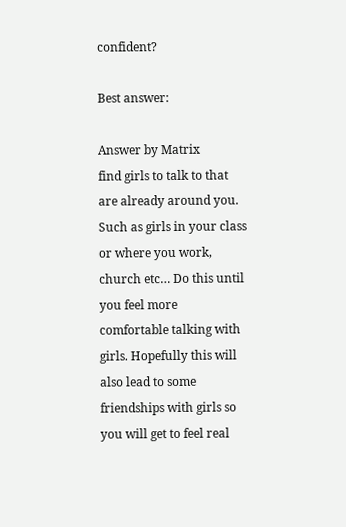confident?

Best answer:

Answer by Matrix
find girls to talk to that are already around you. Such as girls in your class or where you work, church etc… Do this until you feel more comfortable talking with girls. Hopefully this will also lead to some friendships with girls so you will get to feel real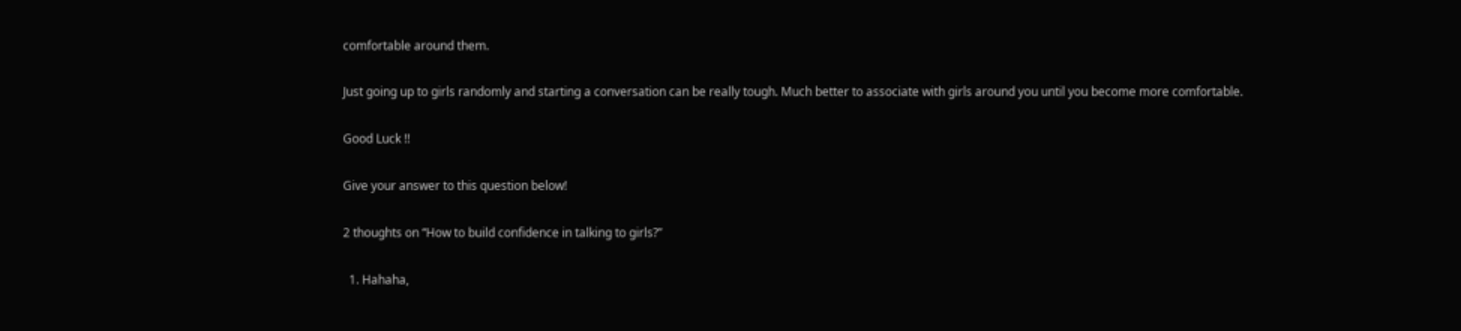comfortable around them.

Just going up to girls randomly and starting a conversation can be really tough. Much better to associate with girls around you until you become more comfortable.

Good Luck !!

Give your answer to this question below!

2 thoughts on “How to build confidence in talking to girls?”

  1. Hahaha,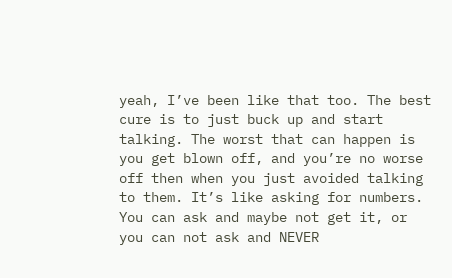yeah, I’ve been like that too. The best cure is to just buck up and start talking. The worst that can happen is you get blown off, and you’re no worse off then when you just avoided talking to them. It’s like asking for numbers. You can ask and maybe not get it, or you can not ask and NEVER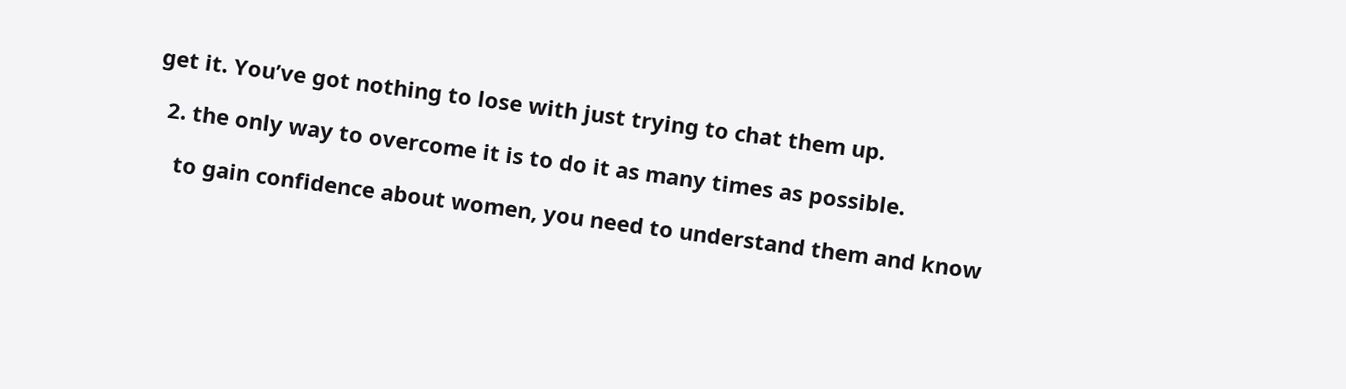get it. You’ve got nothing to lose with just trying to chat them up.

  2. the only way to overcome it is to do it as many times as possible.

    to gain confidence about women, you need to understand them and know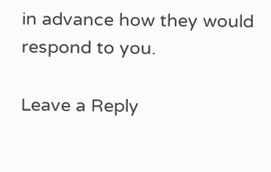in advance how they would respond to you.

Leave a Reply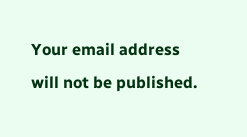Your email address will not be published.